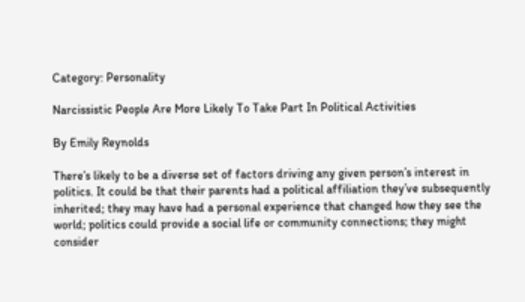Category: Personality

Narcissistic People Are More Likely To Take Part In Political Activities

By Emily Reynolds

There’s likely to be a diverse set of factors driving any given person’s interest in politics. It could be that their parents had a political affiliation they’ve subsequently inherited; they may have had a personal experience that changed how they see the world; politics could provide a social life or community connections; they might consider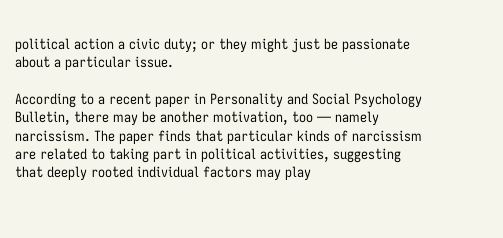political action a civic duty; or they might just be passionate about a particular issue.

According to a recent paper in Personality and Social Psychology Bulletin, there may be another motivation, too — namely narcissism. The paper finds that particular kinds of narcissism are related to taking part in political activities, suggesting that deeply rooted individual factors may play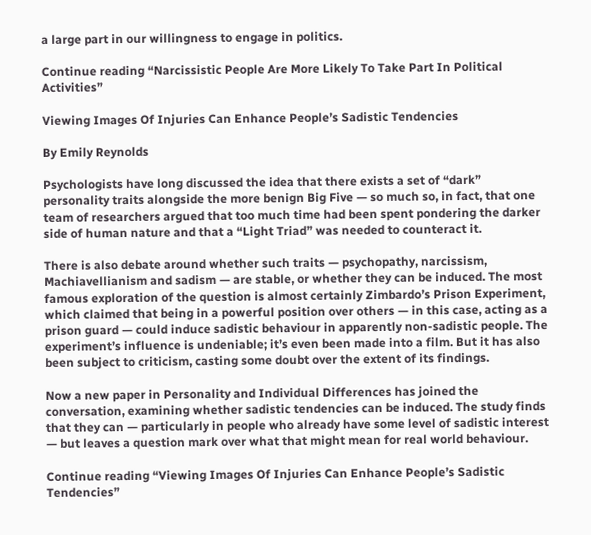a large part in our willingness to engage in politics.

Continue reading “Narcissistic People Are More Likely To Take Part In Political Activities”

Viewing Images Of Injuries Can Enhance People’s Sadistic Tendencies

By Emily Reynolds

Psychologists have long discussed the idea that there exists a set of “dark” personality traits alongside the more benign Big Five — so much so, in fact, that one team of researchers argued that too much time had been spent pondering the darker side of human nature and that a “Light Triad” was needed to counteract it.

There is also debate around whether such traits — psychopathy, narcissism, Machiavellianism and sadism — are stable, or whether they can be induced. The most famous exploration of the question is almost certainly Zimbardo’s Prison Experiment, which claimed that being in a powerful position over others — in this case, acting as a prison guard — could induce sadistic behaviour in apparently non-sadistic people. The experiment’s influence is undeniable; it’s even been made into a film. But it has also been subject to criticism, casting some doubt over the extent of its findings.

Now a new paper in Personality and Individual Differences has joined the conversation, examining whether sadistic tendencies can be induced. The study finds that they can — particularly in people who already have some level of sadistic interest — but leaves a question mark over what that might mean for real world behaviour.

Continue reading “Viewing Images Of Injuries Can Enhance People’s Sadistic Tendencies”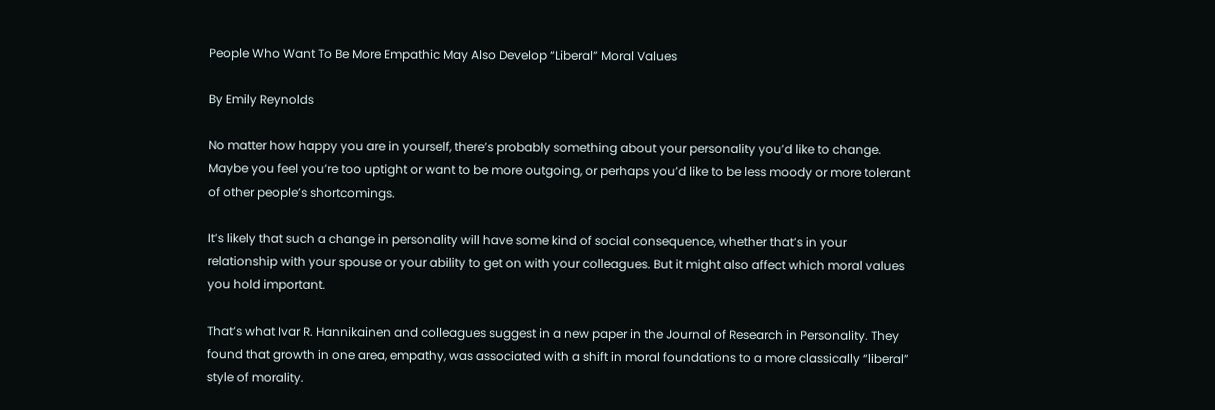People Who Want To Be More Empathic May Also Develop “Liberal” Moral Values

By Emily Reynolds

No matter how happy you are in yourself, there’s probably something about your personality you’d like to change. Maybe you feel you’re too uptight or want to be more outgoing, or perhaps you’d like to be less moody or more tolerant of other people’s shortcomings.

It’s likely that such a change in personality will have some kind of social consequence, whether that’s in your relationship with your spouse or your ability to get on with your colleagues. But it might also affect which moral values you hold important.

That’s what Ivar R. Hannikainen and colleagues suggest in a new paper in the Journal of Research in Personality. They found that growth in one area, empathy, was associated with a shift in moral foundations to a more classically “liberal” style of morality.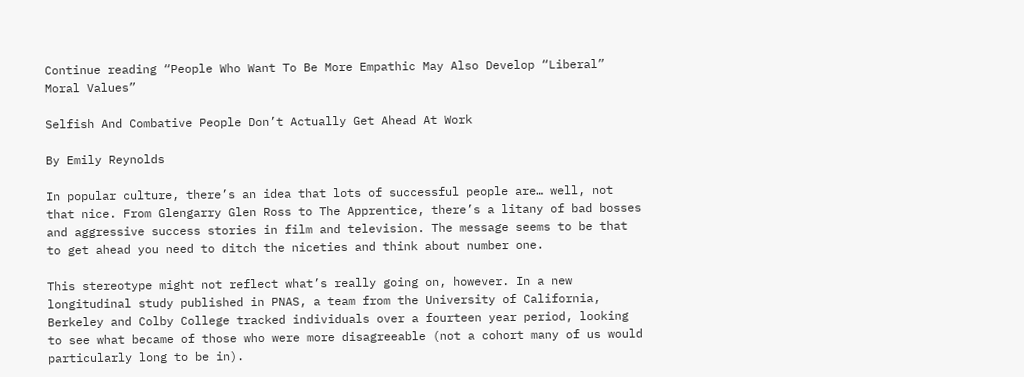Continue reading “People Who Want To Be More Empathic May Also Develop “Liberal” Moral Values”

Selfish And Combative People Don’t Actually Get Ahead At Work

By Emily Reynolds

In popular culture, there’s an idea that lots of successful people are… well, not that nice. From Glengarry Glen Ross to The Apprentice, there’s a litany of bad bosses and aggressive success stories in film and television. The message seems to be that to get ahead you need to ditch the niceties and think about number one.

This stereotype might not reflect what’s really going on, however. In a new longitudinal study published in PNAS, a team from the University of California, Berkeley and Colby College tracked individuals over a fourteen year period, looking to see what became of those who were more disagreeable (not a cohort many of us would particularly long to be in).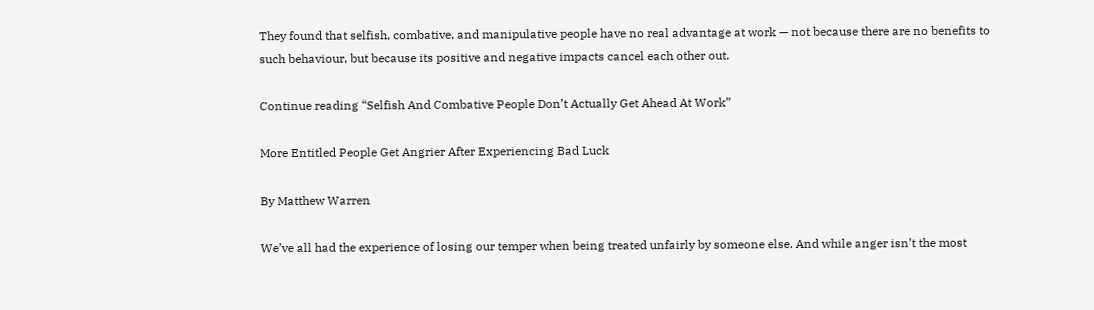They found that selfish, combative, and manipulative people have no real advantage at work — not because there are no benefits to such behaviour, but because its positive and negative impacts cancel each other out.

Continue reading “Selfish And Combative People Don’t Actually Get Ahead At Work”

More Entitled People Get Angrier After Experiencing Bad Luck

By Matthew Warren

We’ve all had the experience of losing our temper when being treated unfairly by someone else. And while anger isn’t the most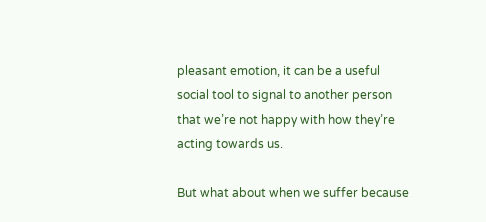pleasant emotion, it can be a useful social tool to signal to another person that we’re not happy with how they’re acting towards us.

But what about when we suffer because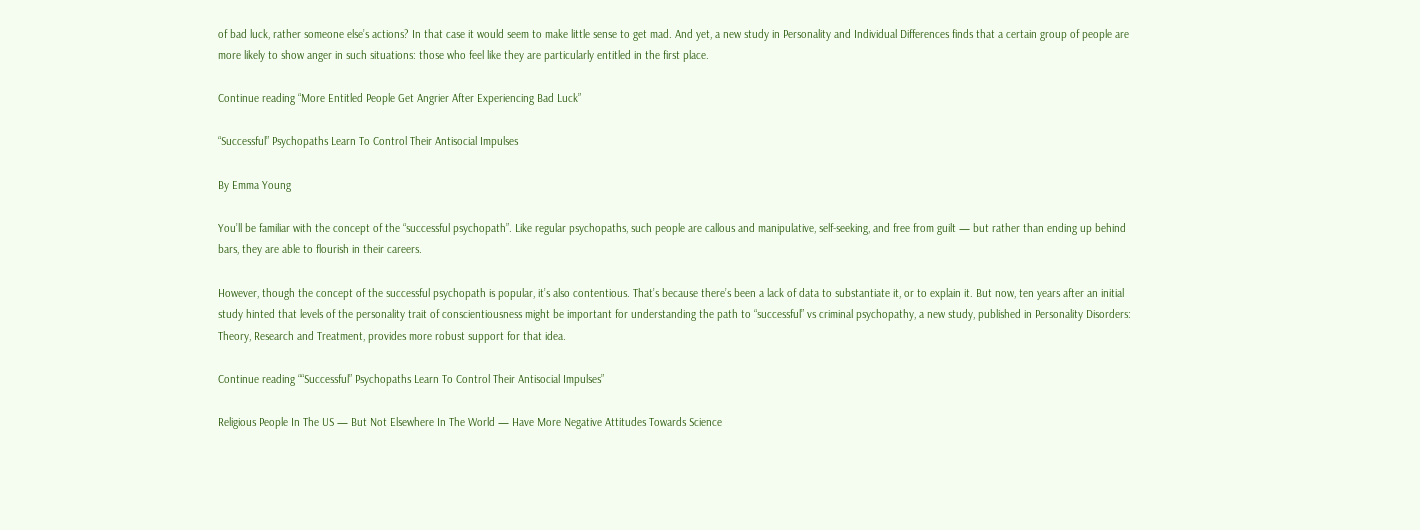of bad luck, rather someone else’s actions? In that case it would seem to make little sense to get mad. And yet, a new study in Personality and Individual Differences finds that a certain group of people are more likely to show anger in such situations: those who feel like they are particularly entitled in the first place.

Continue reading “More Entitled People Get Angrier After Experiencing Bad Luck”

“Successful” Psychopaths Learn To Control Their Antisocial Impulses

By Emma Young

You’ll be familiar with the concept of the “successful psychopath”. Like regular psychopaths, such people are callous and manipulative, self-seeking, and free from guilt — but rather than ending up behind bars, they are able to flourish in their careers.

However, though the concept of the successful psychopath is popular, it’s also contentious. That’s because there’s been a lack of data to substantiate it, or to explain it. But now, ten years after an initial study hinted that levels of the personality trait of conscientiousness might be important for understanding the path to “successful” vs criminal psychopathy, a new study, published in Personality Disorders: Theory, Research and Treatment, provides more robust support for that idea.

Continue reading ““Successful” Psychopaths Learn To Control Their Antisocial Impulses”

Religious People In The US — But Not Elsewhere In The World — Have More Negative Attitudes Towards Science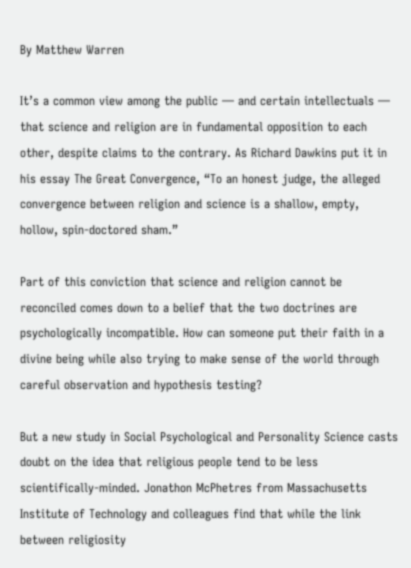By Matthew Warren

It’s a common view among the public — and certain intellectuals — that science and religion are in fundamental opposition to each other, despite claims to the contrary. As Richard Dawkins put it in his essay The Great Convergence, “To an honest judge, the alleged convergence between religion and science is a shallow, empty, hollow, spin-doctored sham.”

Part of this conviction that science and religion cannot be reconciled comes down to a belief that the two doctrines are psychologically incompatible. How can someone put their faith in a divine being while also trying to make sense of the world through careful observation and hypothesis testing?

But a new study in Social Psychological and Personality Science casts doubt on the idea that religious people tend to be less scientifically-minded. Jonathon McPhetres from Massachusetts Institute of Technology and colleagues find that while the link between religiosity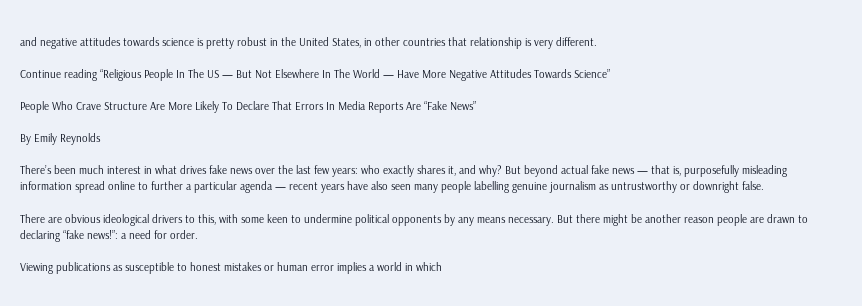and negative attitudes towards science is pretty robust in the United States, in other countries that relationship is very different.

Continue reading “Religious People In The US — But Not Elsewhere In The World — Have More Negative Attitudes Towards Science”

People Who Crave Structure Are More Likely To Declare That Errors In Media Reports Are “Fake News”

By Emily Reynolds

There’s been much interest in what drives fake news over the last few years: who exactly shares it, and why? But beyond actual fake news — that is, purposefully misleading information spread online to further a particular agenda — recent years have also seen many people labelling genuine journalism as untrustworthy or downright false.

There are obvious ideological drivers to this, with some keen to undermine political opponents by any means necessary. But there might be another reason people are drawn to declaring “fake news!”: a need for order.

Viewing publications as susceptible to honest mistakes or human error implies a world in which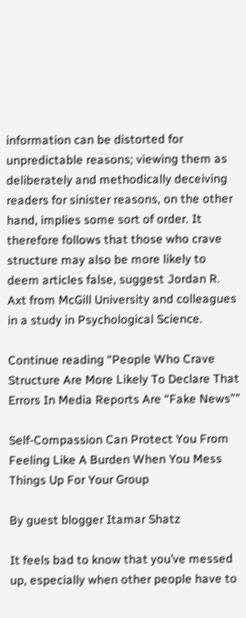information can be distorted for unpredictable reasons; viewing them as deliberately and methodically deceiving readers for sinister reasons, on the other hand, implies some sort of order. It therefore follows that those who crave structure may also be more likely to deem articles false, suggest Jordan R. Axt from McGill University and colleagues in a study in Psychological Science.

Continue reading “People Who Crave Structure Are More Likely To Declare That Errors In Media Reports Are “Fake News””

Self-Compassion Can Protect You From Feeling Like A Burden When You Mess Things Up For Your Group

By guest blogger Itamar Shatz

It feels bad to know that you’ve messed up, especially when other people have to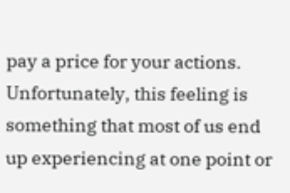pay a price for your actions. Unfortunately, this feeling is something that most of us end up experiencing at one point or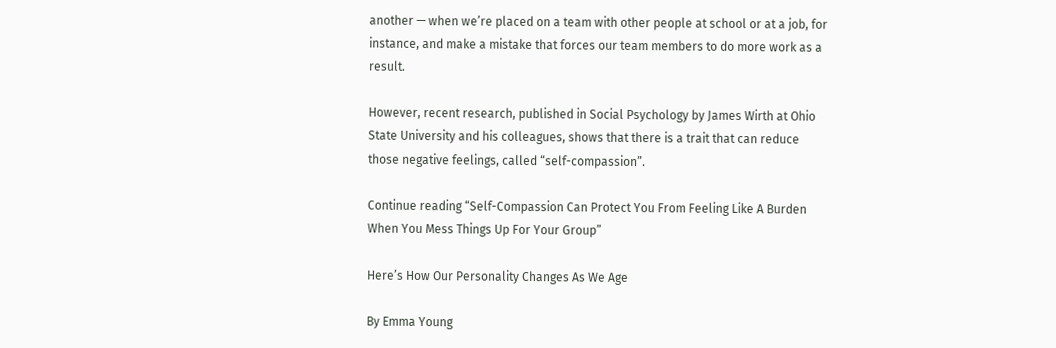another — when we’re placed on a team with other people at school or at a job, for instance, and make a mistake that forces our team members to do more work as a result.

However, recent research, published in Social Psychology by James Wirth at Ohio State University and his colleagues, shows that there is a trait that can reduce those negative feelings, called “self-compassion”.

Continue reading “Self-Compassion Can Protect You From Feeling Like A Burden When You Mess Things Up For Your Group”

Here’s How Our Personality Changes As We Age

By Emma Young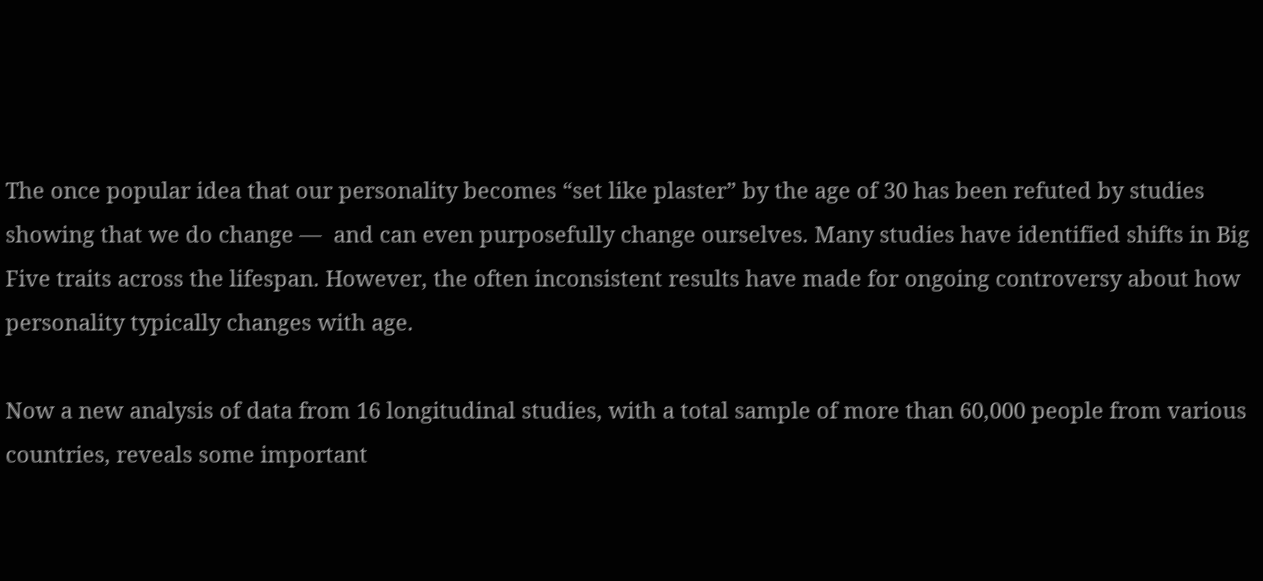The once popular idea that our personality becomes “set like plaster” by the age of 30 has been refuted by studies showing that we do change —  and can even purposefully change ourselves. Many studies have identified shifts in Big Five traits across the lifespan. However, the often inconsistent results have made for ongoing controversy about how personality typically changes with age.

Now a new analysis of data from 16 longitudinal studies, with a total sample of more than 60,000 people from various countries, reveals some important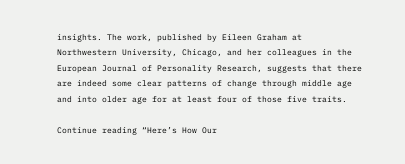insights. The work, published by Eileen Graham at Northwestern University, Chicago, and her colleagues in the European Journal of Personality Research, suggests that there are indeed some clear patterns of change through middle age and into older age for at least four of those five traits.

Continue reading “Here’s How Our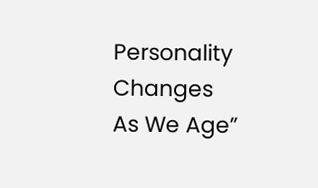Personality Changes As We Age”